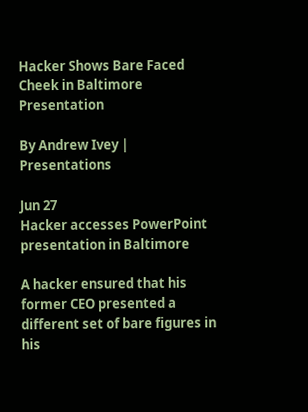Hacker Shows Bare Faced Cheek in Baltimore Presentation

By Andrew Ivey | Presentations

Jun 27
Hacker accesses PowerPoint presentation in Baltimore

A hacker ensured that his former CEO presented a different set of bare figures in his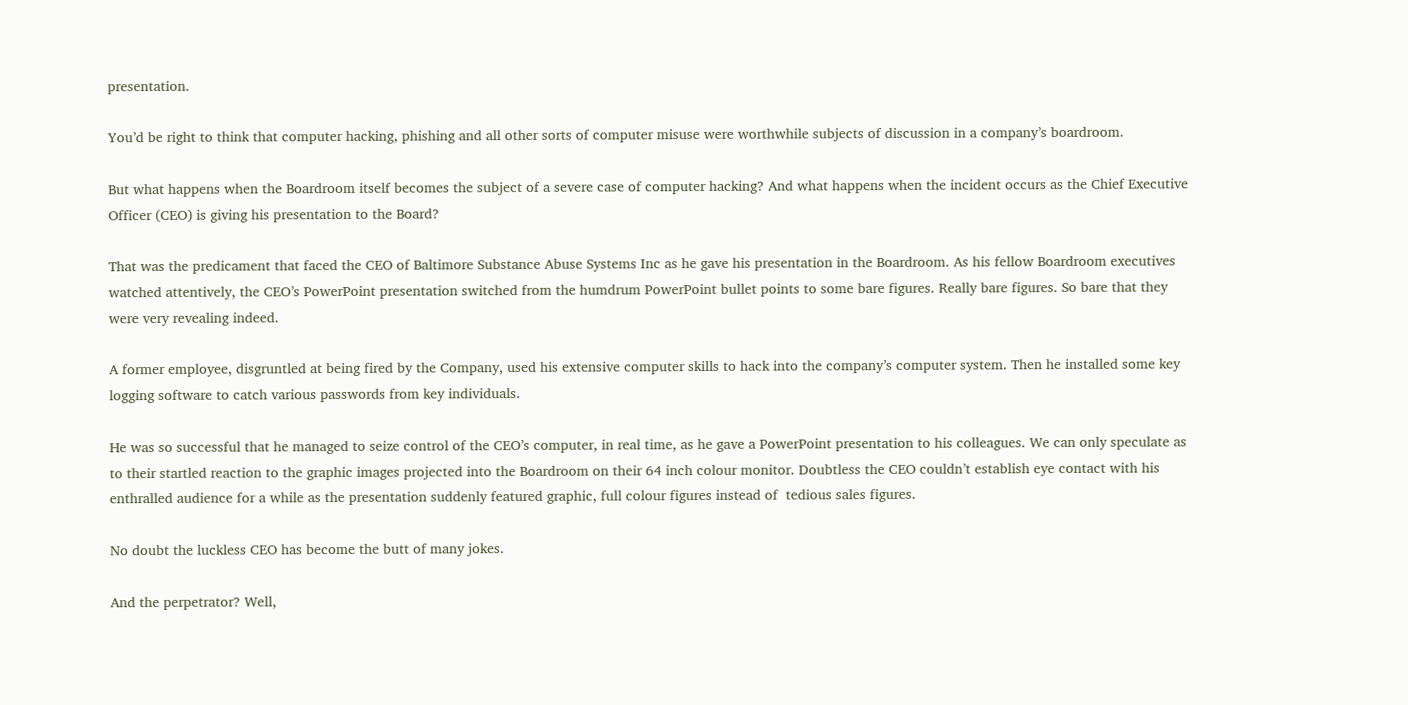presentation.

You’d be right to think that computer hacking, phishing and all other sorts of computer misuse were worthwhile subjects of discussion in a company’s boardroom.

But what happens when the Boardroom itself becomes the subject of a severe case of computer hacking? And what happens when the incident occurs as the Chief Executive Officer (CEO) is giving his presentation to the Board?

That was the predicament that faced the CEO of Baltimore Substance Abuse Systems Inc as he gave his presentation in the Boardroom. As his fellow Boardroom executives watched attentively, the CEO’s PowerPoint presentation switched from the humdrum PowerPoint bullet points to some bare figures. Really bare figures. So bare that they were very revealing indeed.

A former employee, disgruntled at being fired by the Company, used his extensive computer skills to hack into the company’s computer system. Then he installed some key logging software to catch various passwords from key individuals.

He was so successful that he managed to seize control of the CEO’s computer, in real time, as he gave a PowerPoint presentation to his colleagues. We can only speculate as to their startled reaction to the graphic images projected into the Boardroom on their 64 inch colour monitor. Doubtless the CEO couldn’t establish eye contact with his enthralled audience for a while as the presentation suddenly featured graphic, full colour figures instead of  tedious sales figures.

No doubt the luckless CEO has become the butt of many jokes.

And the perpetrator? Well,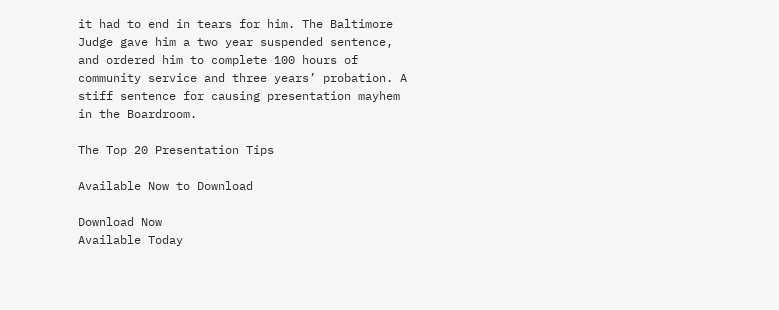it had to end in tears for him. The Baltimore Judge gave him a two year suspended sentence, and ordered him to complete 100 hours of community service and three years’ probation. A stiff sentence for causing presentation mayhem in the Boardroom.

The Top 20 Presentation Tips

Available Now to Download

Download Now
Available Today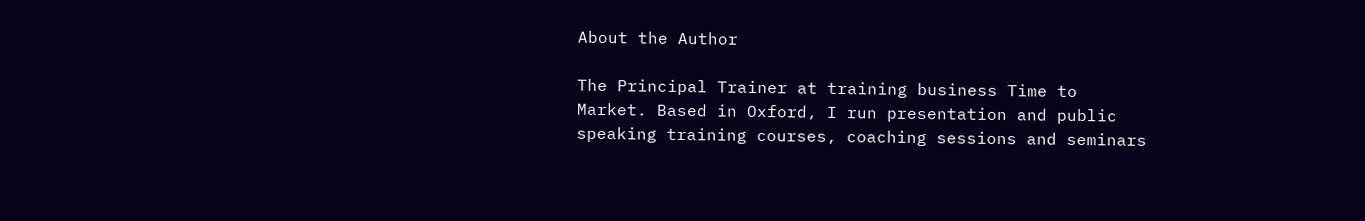About the Author

The Principal Trainer at training business Time to Market. Based in Oxford, I run presentation and public speaking training courses, coaching sessions and seminars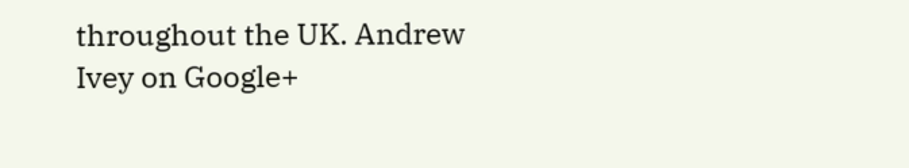throughout the UK. Andrew Ivey on Google+